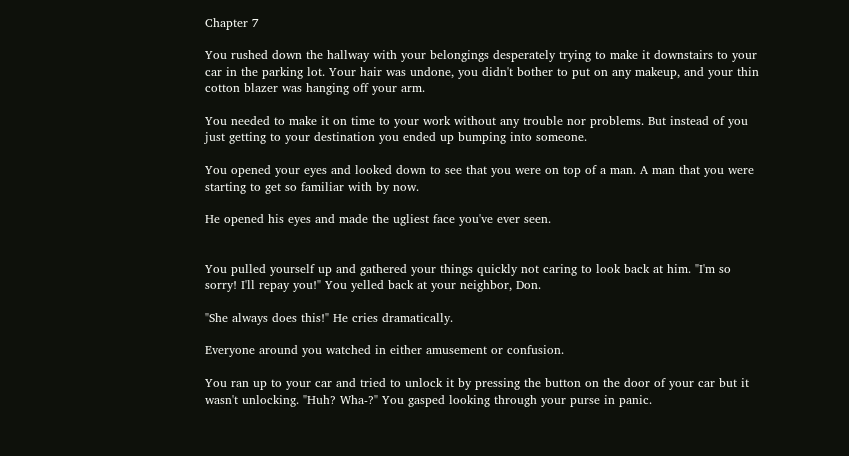Chapter 7

You rushed down the hallway with your belongings desperately trying to make it downstairs to your car in the parking lot. Your hair was undone, you didn't bother to put on any makeup, and your thin cotton blazer was hanging off your arm.

You needed to make it on time to your work without any trouble nor problems. But instead of you just getting to your destination you ended up bumping into someone.

You opened your eyes and looked down to see that you were on top of a man. A man that you were starting to get so familiar with by now.

He opened his eyes and made the ugliest face you've ever seen.


You pulled yourself up and gathered your things quickly not caring to look back at him. "I'm so sorry! I'll repay you!" You yelled back at your neighbor, Don.

"She always does this!" He cries dramatically.

Everyone around you watched in either amusement or confusion.

You ran up to your car and tried to unlock it by pressing the button on the door of your car but it wasn't unlocking. "Huh? Wha-?" You gasped looking through your purse in panic.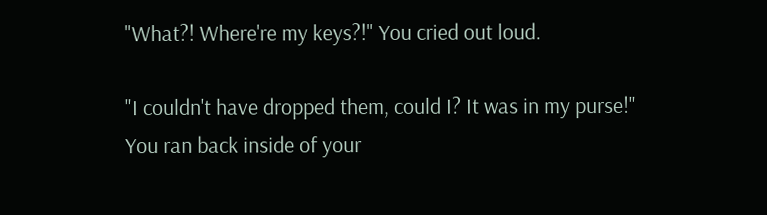"What?! Where're my keys?!" You cried out loud.

"I couldn't have dropped them, could I? It was in my purse!" You ran back inside of your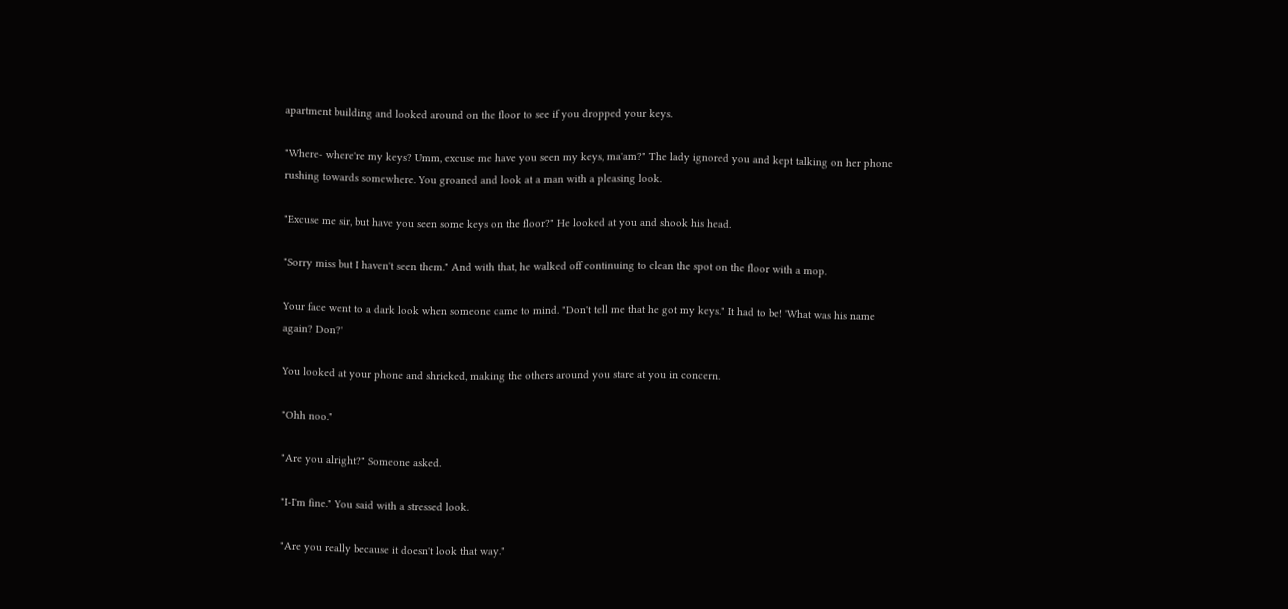apartment building and looked around on the floor to see if you dropped your keys.

"Where- where're my keys? Umm, excuse me have you seen my keys, ma'am?" The lady ignored you and kept talking on her phone rushing towards somewhere. You groaned and look at a man with a pleasing look.

"Excuse me sir, but have you seen some keys on the floor?" He looked at you and shook his head.

"Sorry miss but I haven't seen them." And with that, he walked off continuing to clean the spot on the floor with a mop.

Your face went to a dark look when someone came to mind. "Don't tell me that he got my keys." It had to be! 'What was his name again? Don?'

You looked at your phone and shrieked, making the others around you stare at you in concern.

"Ohh noo."

"Are you alright?" Someone asked.

"I-I'm fine." You said with a stressed look.

"Are you really because it doesn't look that way."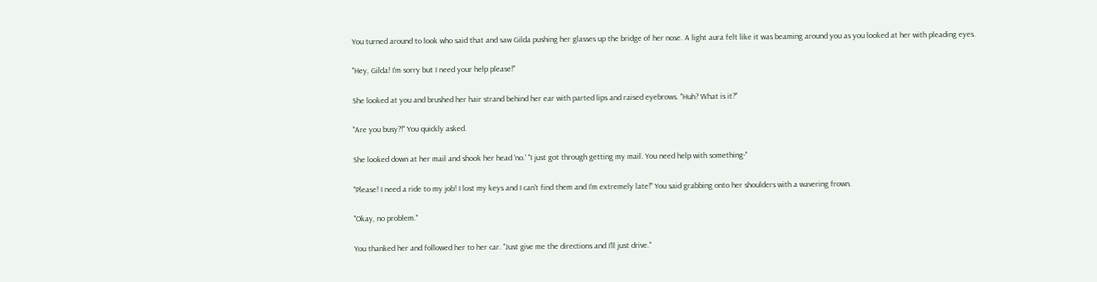You turned around to look who said that and saw Gilda pushing her glasses up the bridge of her nose. A light aura felt like it was beaming around you as you looked at her with pleading eyes.

"Hey, Gilda! I'm sorry but I need your help please!"

She looked at you and brushed her hair strand behind her ear with parted lips and raised eyebrows. "Huh? What is it?"

"Are you busy?!" You quickly asked.

She looked down at her mail and shook her head 'no.' "I just got through getting my mail. You need help with something-"

"Please! I need a ride to my job! I lost my keys and I can't find them and I'm extremely late!" You said grabbing onto her shoulders with a wavering frown.

"Okay, no problem."

You thanked her and followed her to her car. "Just give me the directions and I'll just drive."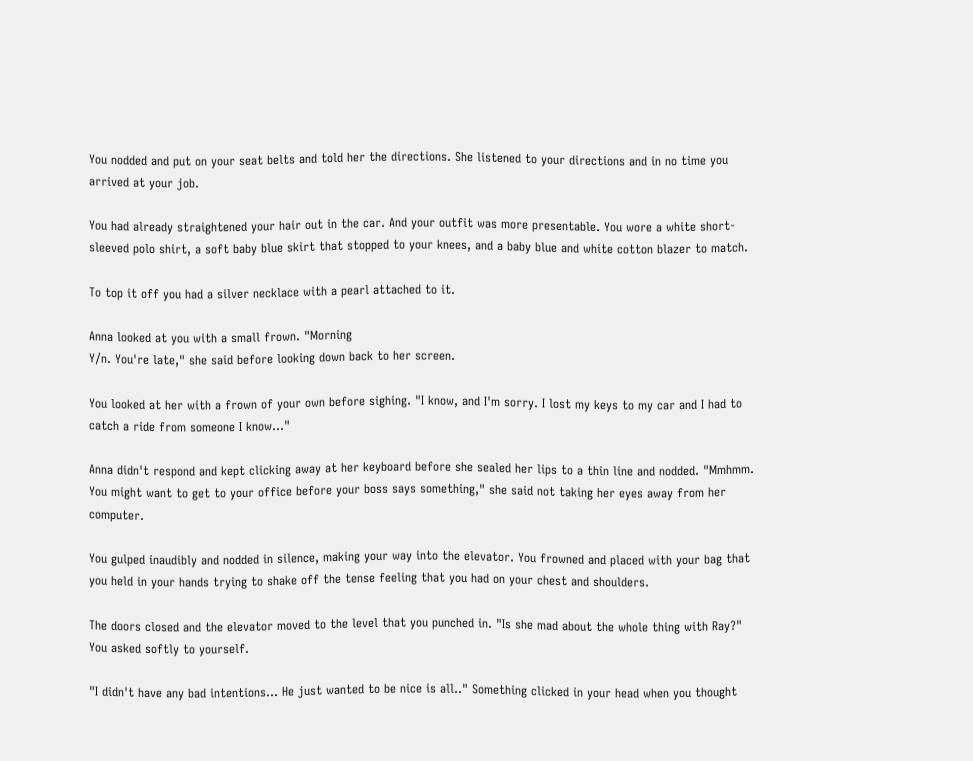You nodded and put on your seat belts and told her the directions. She listened to your directions and in no time you arrived at your job.

You had already straightened your hair out in the car. And your outfit was more presentable. You wore a white short-sleeved polo shirt, a soft baby blue skirt that stopped to your knees, and a baby blue and white cotton blazer to match.

To top it off you had a silver necklace with a pearl attached to it.

Anna looked at you with a small frown. "Morning
Y/n. You're late," she said before looking down back to her screen.

You looked at her with a frown of your own before sighing. "I know, and I'm sorry. I lost my keys to my car and I had to catch a ride from someone I know..."

Anna didn't respond and kept clicking away at her keyboard before she sealed her lips to a thin line and nodded. "Mmhmm. You might want to get to your office before your boss says something," she said not taking her eyes away from her computer.

You gulped inaudibly and nodded in silence, making your way into the elevator. You frowned and placed with your bag that you held in your hands trying to shake off the tense feeling that you had on your chest and shoulders.

The doors closed and the elevator moved to the level that you punched in. "Is she mad about the whole thing with Ray?" You asked softly to yourself.

"I didn't have any bad intentions... He just wanted to be nice is all.." Something clicked in your head when you thought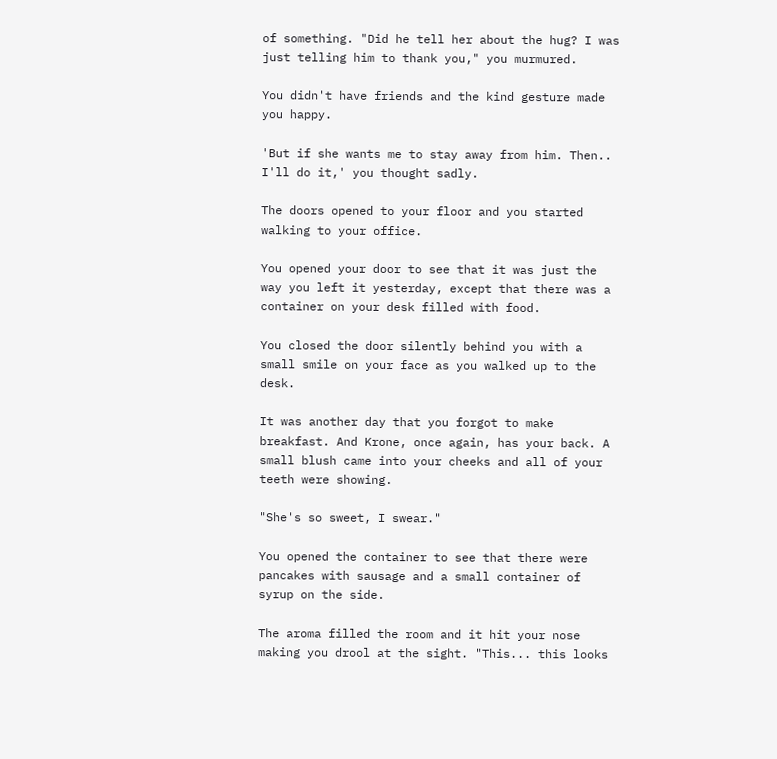of something. "Did he tell her about the hug? I was just telling him to thank you," you murmured.

You didn't have friends and the kind gesture made you happy.

'But if she wants me to stay away from him. Then.. I'll do it,' you thought sadly.

The doors opened to your floor and you started walking to your office.

You opened your door to see that it was just the way you left it yesterday, except that there was a container on your desk filled with food.

You closed the door silently behind you with a small smile on your face as you walked up to the desk.

It was another day that you forgot to make breakfast. And Krone, once again, has your back. A small blush came into your cheeks and all of your teeth were showing.

"She's so sweet, I swear."

You opened the container to see that there were pancakes with sausage and a small container of syrup on the side.

The aroma filled the room and it hit your nose making you drool at the sight. "This... this looks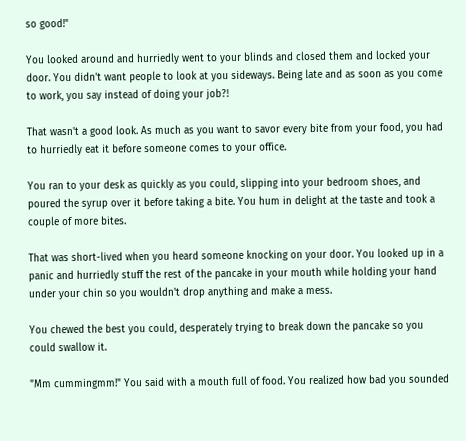so good!"

You looked around and hurriedly went to your blinds and closed them and locked your door. You didn't want people to look at you sideways. Being late and as soon as you come to work, you say instead of doing your job?!

That wasn't a good look. As much as you want to savor every bite from your food, you had to hurriedly eat it before someone comes to your office.

You ran to your desk as quickly as you could, slipping into your bedroom shoes, and poured the syrup over it before taking a bite. You hum in delight at the taste and took a couple of more bites.

That was short-lived when you heard someone knocking on your door. You looked up in a panic and hurriedly stuff the rest of the pancake in your mouth while holding your hand under your chin so you wouldn't drop anything and make a mess.

You chewed the best you could, desperately trying to break down the pancake so you could swallow it.

"Mm cummingmm!" You said with a mouth full of food. You realized how bad you sounded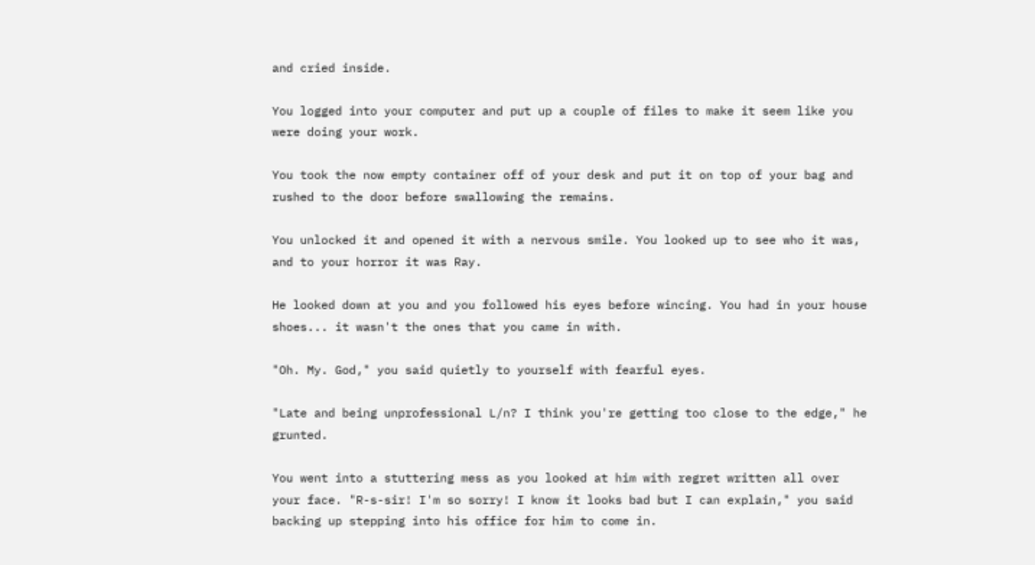and cried inside.

You logged into your computer and put up a couple of files to make it seem like you were doing your work.

You took the now empty container off of your desk and put it on top of your bag and rushed to the door before swallowing the remains.

You unlocked it and opened it with a nervous smile. You looked up to see who it was, and to your horror it was Ray.

He looked down at you and you followed his eyes before wincing. You had in your house shoes... it wasn't the ones that you came in with.

"Oh. My. God," you said quietly to yourself with fearful eyes.

"Late and being unprofessional L/n? I think you're getting too close to the edge," he grunted.

You went into a stuttering mess as you looked at him with regret written all over your face. "R-s-sir! I'm so sorry! I know it looks bad but I can explain," you said backing up stepping into his office for him to come in.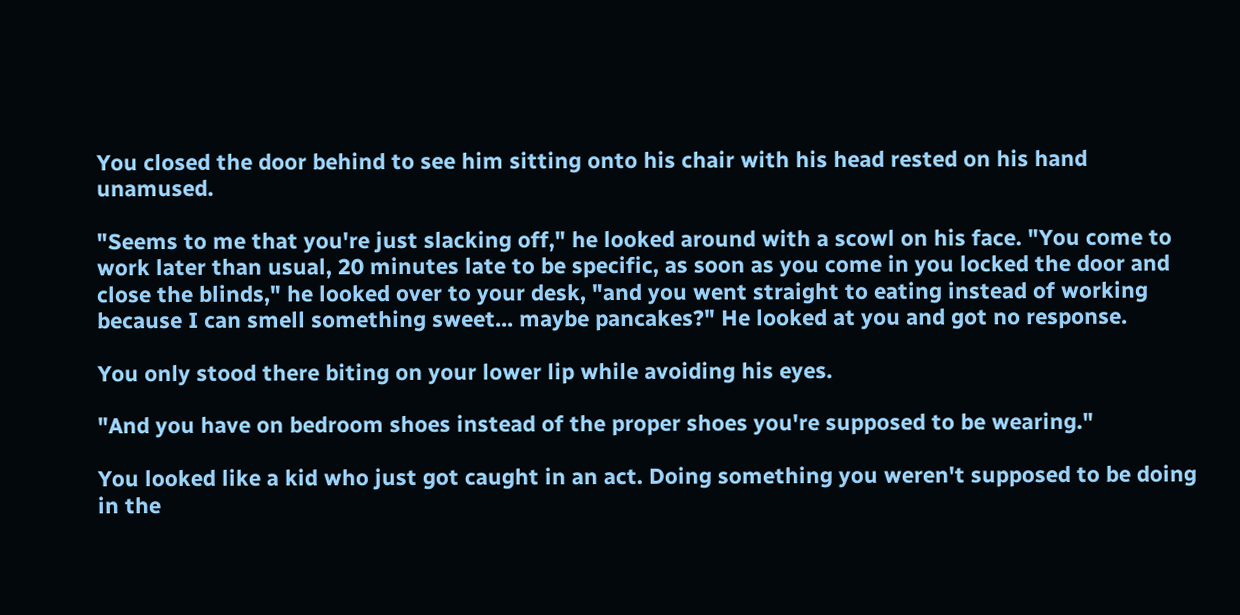You closed the door behind to see him sitting onto his chair with his head rested on his hand unamused.

"Seems to me that you're just slacking off," he looked around with a scowl on his face. "You come to work later than usual, 20 minutes late to be specific, as soon as you come in you locked the door and close the blinds," he looked over to your desk, "and you went straight to eating instead of working because I can smell something sweet... maybe pancakes?" He looked at you and got no response.

You only stood there biting on your lower lip while avoiding his eyes.

"And you have on bedroom shoes instead of the proper shoes you're supposed to be wearing."

You looked like a kid who just got caught in an act. Doing something you weren't supposed to be doing in the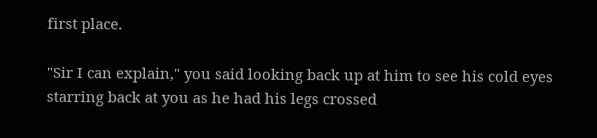first place.

"Sir I can explain," you said looking back up at him to see his cold eyes starring back at you as he had his legs crossed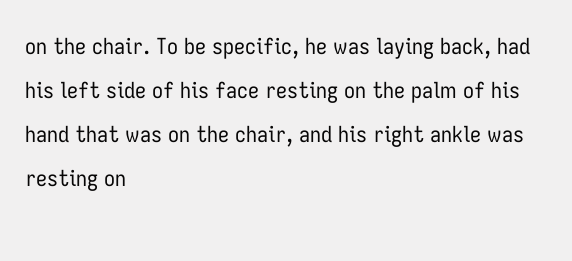on the chair. To be specific, he was laying back, had his left side of his face resting on the palm of his hand that was on the chair, and his right ankle was resting on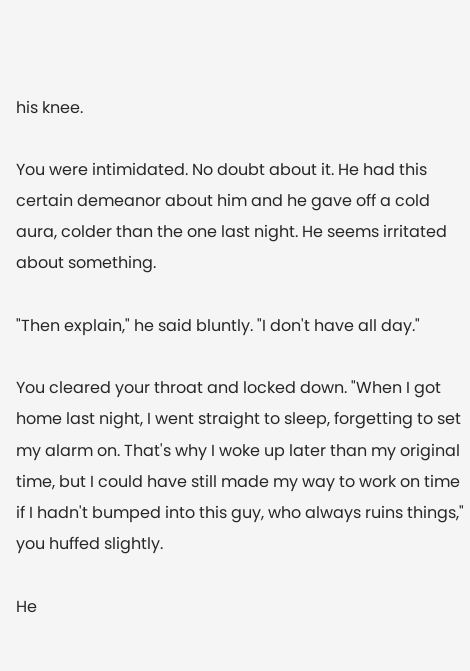his knee.

You were intimidated. No doubt about it. He had this certain demeanor about him and he gave off a cold aura, colder than the one last night. He seems irritated about something.

"Then explain," he said bluntly. "I don't have all day."

You cleared your throat and locked down. "When I got home last night, I went straight to sleep, forgetting to set my alarm on. That's why I woke up later than my original time, but I could have still made my way to work on time if I hadn't bumped into this guy, who always ruins things," you huffed slightly.

He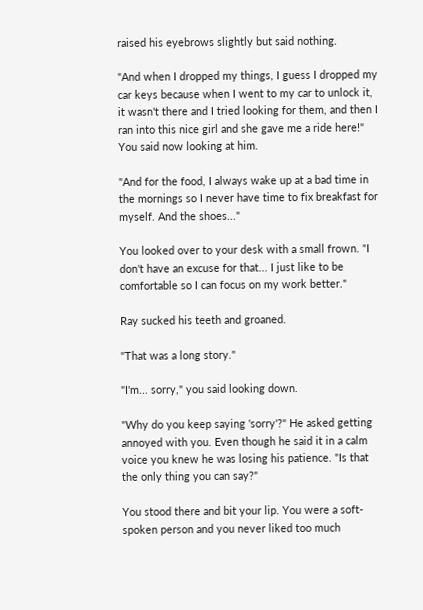raised his eyebrows slightly but said nothing.

"And when I dropped my things, I guess I dropped my car keys because when I went to my car to unlock it, it wasn't there and I tried looking for them, and then I ran into this nice girl and she gave me a ride here!" You said now looking at him.

"And for the food, I always wake up at a bad time in the mornings so I never have time to fix breakfast for myself. And the shoes..."

You looked over to your desk with a small frown. "I don't have an excuse for that... I just like to be comfortable so I can focus on my work better."

Ray sucked his teeth and groaned.

"That was a long story."

"I'm... sorry," you said looking down.

"Why do you keep saying 'sorry'?" He asked getting annoyed with you. Even though he said it in a calm voice you knew he was losing his patience. "Is that the only thing you can say?"

You stood there and bit your lip. You were a soft-spoken person and you never liked too much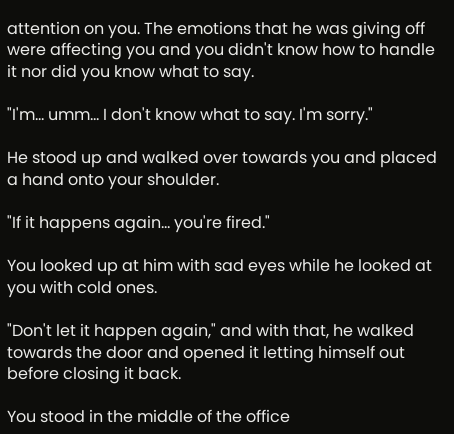attention on you. The emotions that he was giving off were affecting you and you didn't know how to handle it nor did you know what to say.

"I'm... umm... I don't know what to say. I'm sorry."

He stood up and walked over towards you and placed a hand onto your shoulder.

"If it happens again... you're fired."

You looked up at him with sad eyes while he looked at you with cold ones.

"Don't let it happen again," and with that, he walked towards the door and opened it letting himself out before closing it back.

You stood in the middle of the office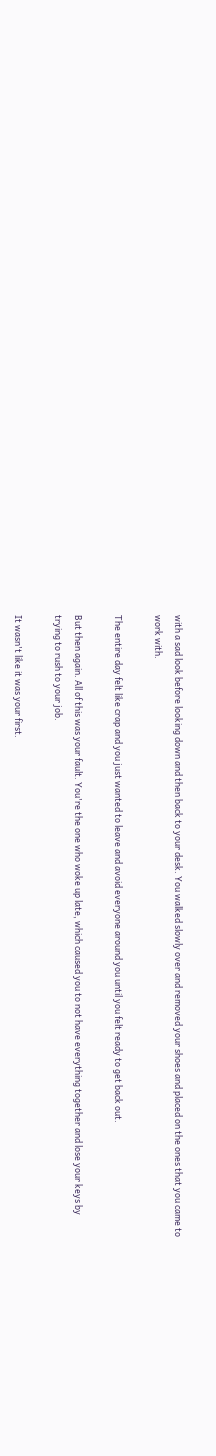with a sad look before looking down and then back to your desk. You walked slowly over and removed your shoes and placed on the ones that you came to work with.

The entire day felt like crap and you just wanted to leave and avoid everyone around you until you felt ready to get back out.

But then again. All of this was your fault. You're the one who woke up late, which caused you to not have everything together and lose your keys by trying to rush to your job.

It wasn't like it was your first.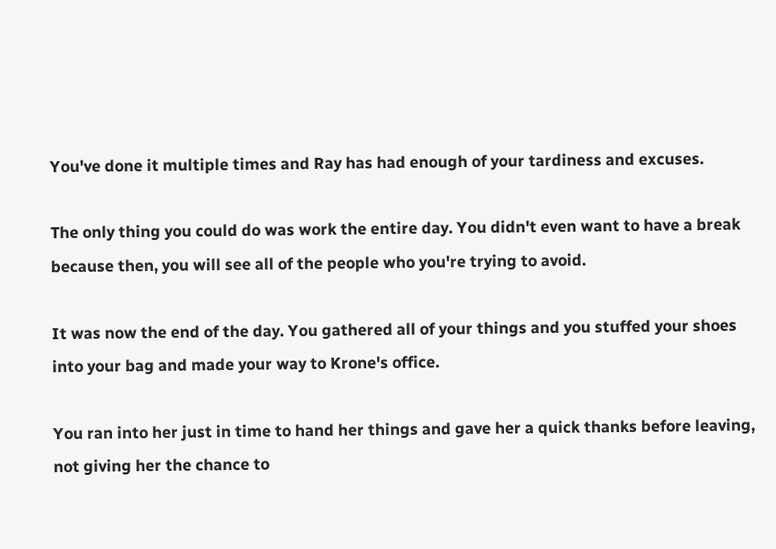You've done it multiple times and Ray has had enough of your tardiness and excuses.

The only thing you could do was work the entire day. You didn't even want to have a break because then, you will see all of the people who you're trying to avoid.

It was now the end of the day. You gathered all of your things and you stuffed your shoes into your bag and made your way to Krone's office.

You ran into her just in time to hand her things and gave her a quick thanks before leaving, not giving her the chance to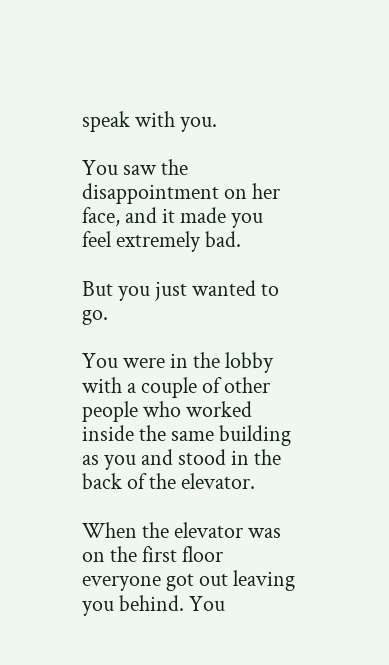speak with you.

You saw the disappointment on her face, and it made you feel extremely bad.

But you just wanted to go.

You were in the lobby with a couple of other people who worked inside the same building as you and stood in the back of the elevator.

When the elevator was on the first floor everyone got out leaving you behind. You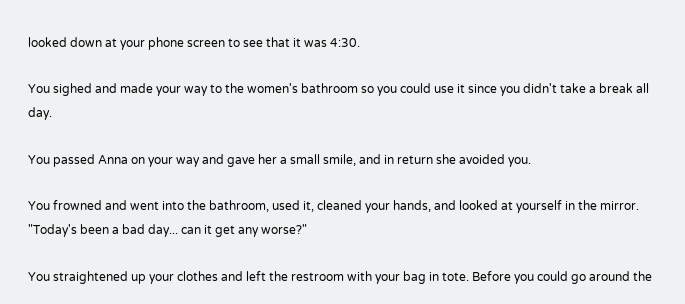looked down at your phone screen to see that it was 4:30.

You sighed and made your way to the women's bathroom so you could use it since you didn't take a break all day.

You passed Anna on your way and gave her a small smile, and in return she avoided you.

You frowned and went into the bathroom, used it, cleaned your hands, and looked at yourself in the mirror. "Today's been a bad day... can it get any worse?"

You straightened up your clothes and left the restroom with your bag in tote. Before you could go around the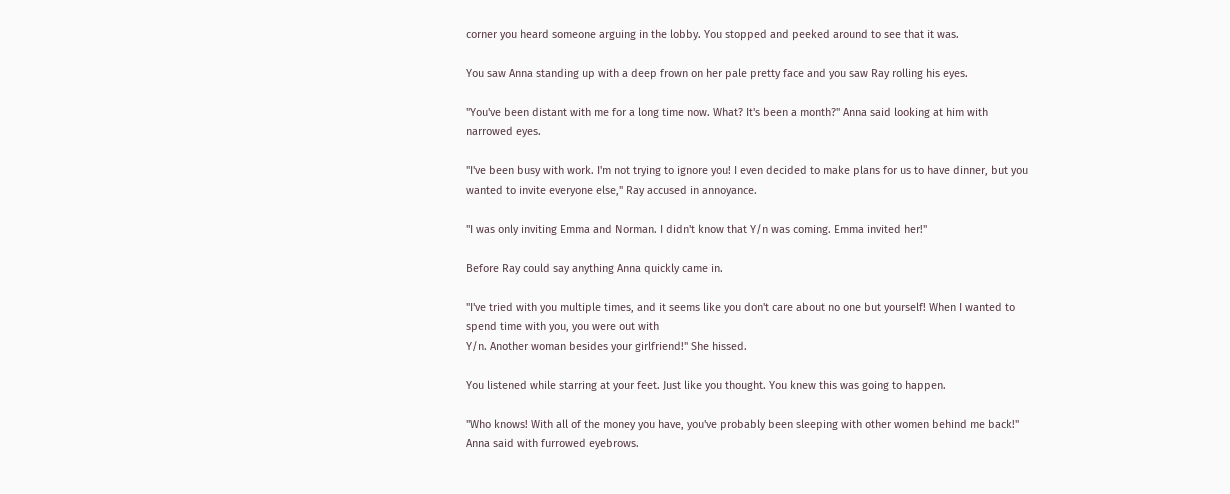corner you heard someone arguing in the lobby. You stopped and peeked around to see that it was.

You saw Anna standing up with a deep frown on her pale pretty face and you saw Ray rolling his eyes.

"You've been distant with me for a long time now. What? It's been a month?" Anna said looking at him with narrowed eyes.

"I've been busy with work. I'm not trying to ignore you! I even decided to make plans for us to have dinner, but you wanted to invite everyone else," Ray accused in annoyance.

"I was only inviting Emma and Norman. I didn't know that Y/n was coming. Emma invited her!"

Before Ray could say anything Anna quickly came in.

"I've tried with you multiple times, and it seems like you don't care about no one but yourself! When I wanted to spend time with you, you were out with
Y/n. Another woman besides your girlfriend!" She hissed.

You listened while starring at your feet. Just like you thought. You knew this was going to happen.

"Who knows! With all of the money you have, you've probably been sleeping with other women behind me back!" Anna said with furrowed eyebrows.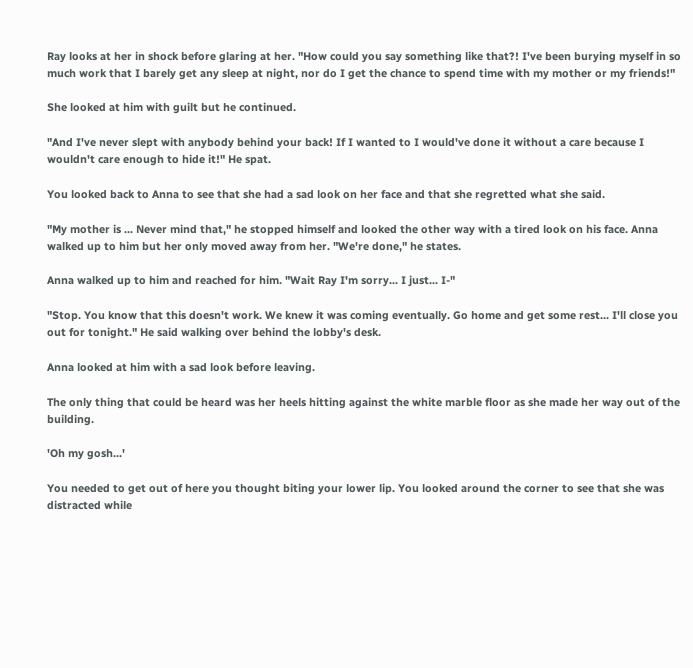Ray looks at her in shock before glaring at her. "How could you say something like that?! I've been burying myself in so much work that I barely get any sleep at night, nor do I get the chance to spend time with my mother or my friends!"

She looked at him with guilt but he continued.

"And I've never slept with anybody behind your back! If I wanted to I would've done it without a care because I wouldn't care enough to hide it!" He spat.

You looked back to Anna to see that she had a sad look on her face and that she regretted what she said.

"My mother is ... Never mind that," he stopped himself and looked the other way with a tired look on his face. Anna walked up to him but her only moved away from her. "We're done," he states.

Anna walked up to him and reached for him. "Wait Ray I'm sorry... I just... I-"

"Stop. You know that this doesn't work. We knew it was coming eventually. Go home and get some rest... I'll close you out for tonight." He said walking over behind the lobby's desk.

Anna looked at him with a sad look before leaving.

The only thing that could be heard was her heels hitting against the white marble floor as she made her way out of the building.

'Oh my gosh...'

You needed to get out of here you thought biting your lower lip. You looked around the corner to see that she was distracted while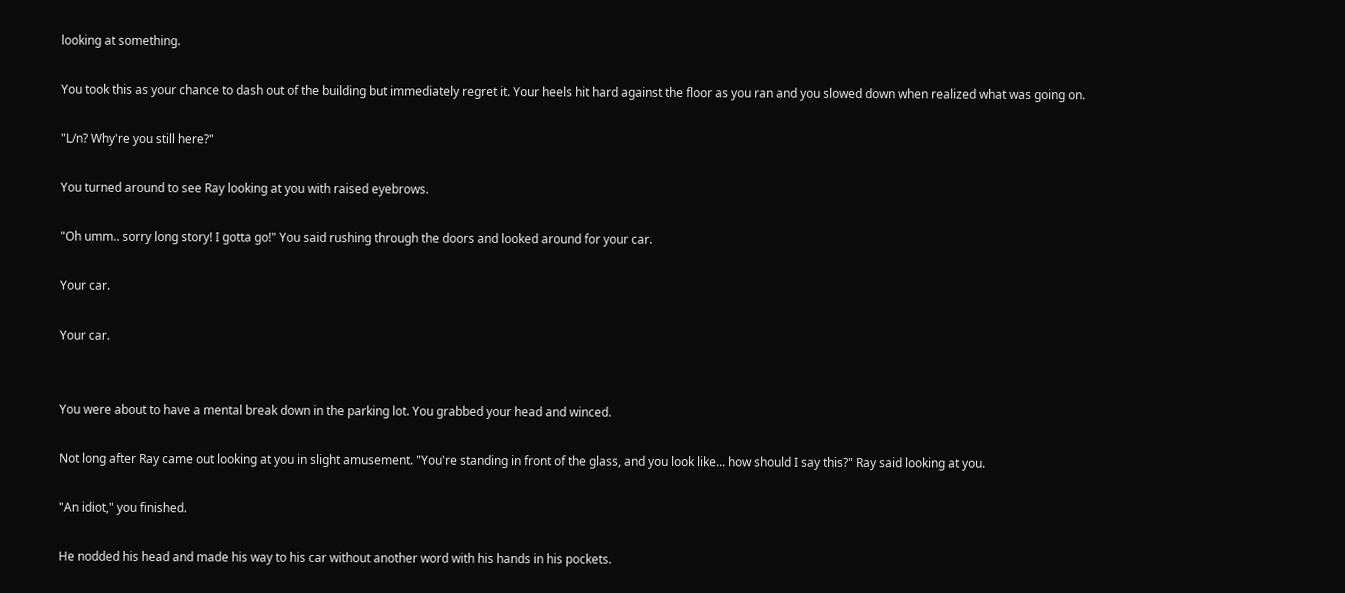looking at something.

You took this as your chance to dash out of the building but immediately regret it. Your heels hit hard against the floor as you ran and you slowed down when realized what was going on.

"L/n? Why're you still here?"

You turned around to see Ray looking at you with raised eyebrows.

"Oh umm.. sorry long story! I gotta go!" You said rushing through the doors and looked around for your car.

Your car.

Your car.


You were about to have a mental break down in the parking lot. You grabbed your head and winced.

Not long after Ray came out looking at you in slight amusement. "You're standing in front of the glass, and you look like... how should I say this?" Ray said looking at you.

"An idiot," you finished.

He nodded his head and made his way to his car without another word with his hands in his pockets.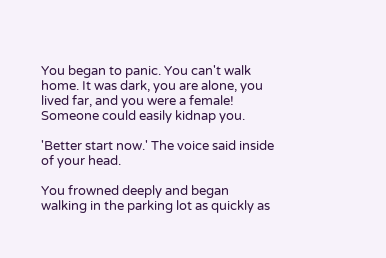You began to panic. You can't walk home. It was dark, you are alone, you lived far, and you were a female! Someone could easily kidnap you.

'Better start now.' The voice said inside of your head.

You frowned deeply and began walking in the parking lot as quickly as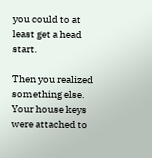you could to at least get a head start.

Then you realized something else. Your house keys were attached to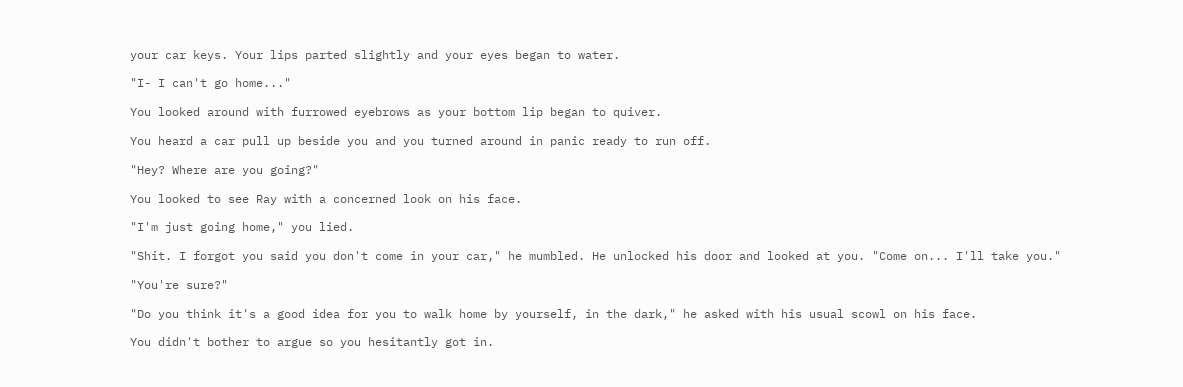your car keys. Your lips parted slightly and your eyes began to water.

"I- I can't go home..."

You looked around with furrowed eyebrows as your bottom lip began to quiver.

You heard a car pull up beside you and you turned around in panic ready to run off.

"Hey? Where are you going?"

You looked to see Ray with a concerned look on his face.

"I'm just going home," you lied.

"Shit. I forgot you said you don't come in your car," he mumbled. He unlocked his door and looked at you. "Come on... I'll take you."

"You're sure?"

"Do you think it's a good idea for you to walk home by yourself, in the dark," he asked with his usual scowl on his face.

You didn't bother to argue so you hesitantly got in.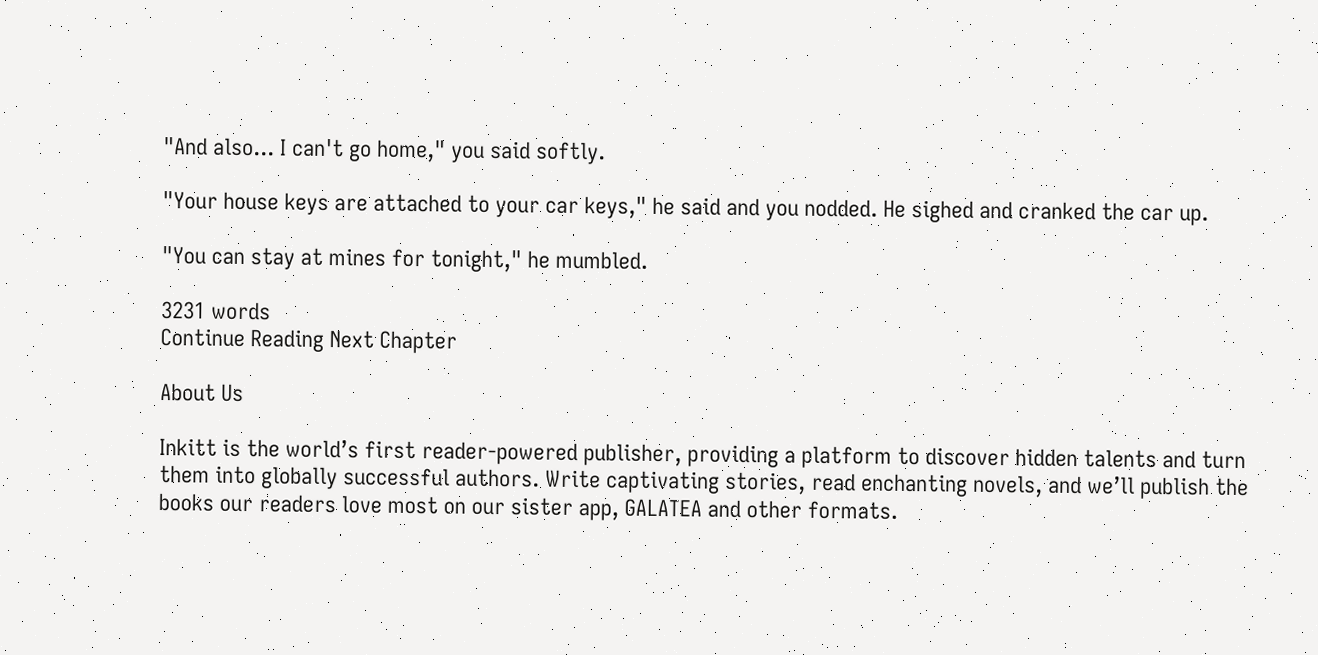"And also... I can't go home," you said softly.

"Your house keys are attached to your car keys," he said and you nodded. He sighed and cranked the car up.

"You can stay at mines for tonight," he mumbled.

3231 words
Continue Reading Next Chapter

About Us

Inkitt is the world’s first reader-powered publisher, providing a platform to discover hidden talents and turn them into globally successful authors. Write captivating stories, read enchanting novels, and we’ll publish the books our readers love most on our sister app, GALATEA and other formats.